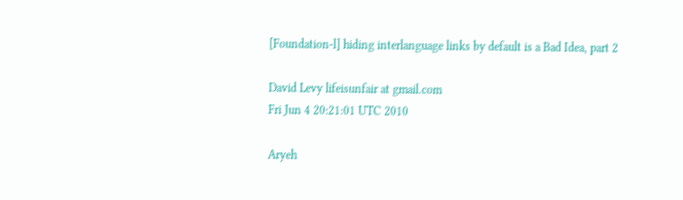[Foundation-l] hiding interlanguage links by default is a Bad Idea, part 2

David Levy lifeisunfair at gmail.com
Fri Jun 4 20:21:01 UTC 2010

Aryeh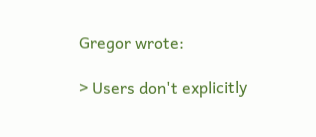Gregor wrote:

> Users don't explicitly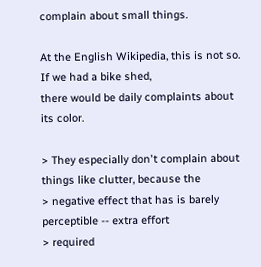complain about small things.

At the English Wikipedia, this is not so.  If we had a bike shed,
there would be daily complaints about its color.

> They especially don't complain about things like clutter, because the
> negative effect that has is barely perceptible -- extra effort
> required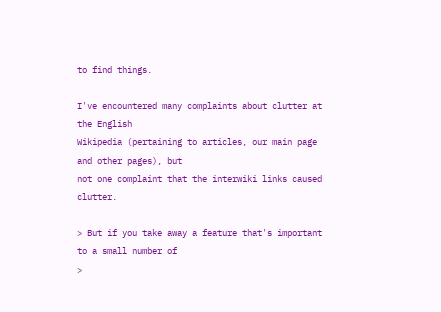to find things.

I've encountered many complaints about clutter at the English
Wikipedia (pertaining to articles, our main page and other pages), but
not one complaint that the interwiki links caused clutter.

> But if you take away a feature that's important to a small number of
>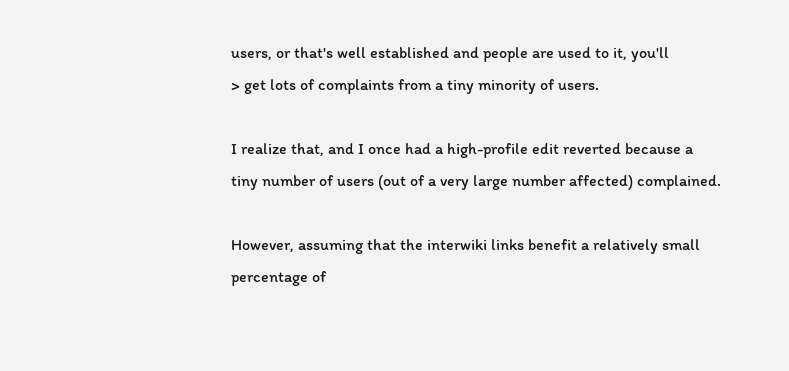users, or that's well established and people are used to it, you'll
> get lots of complaints from a tiny minority of users.

I realize that, and I once had a high-profile edit reverted because a
tiny number of users (out of a very large number affected) complained.

However, assuming that the interwiki links benefit a relatively small
percentage of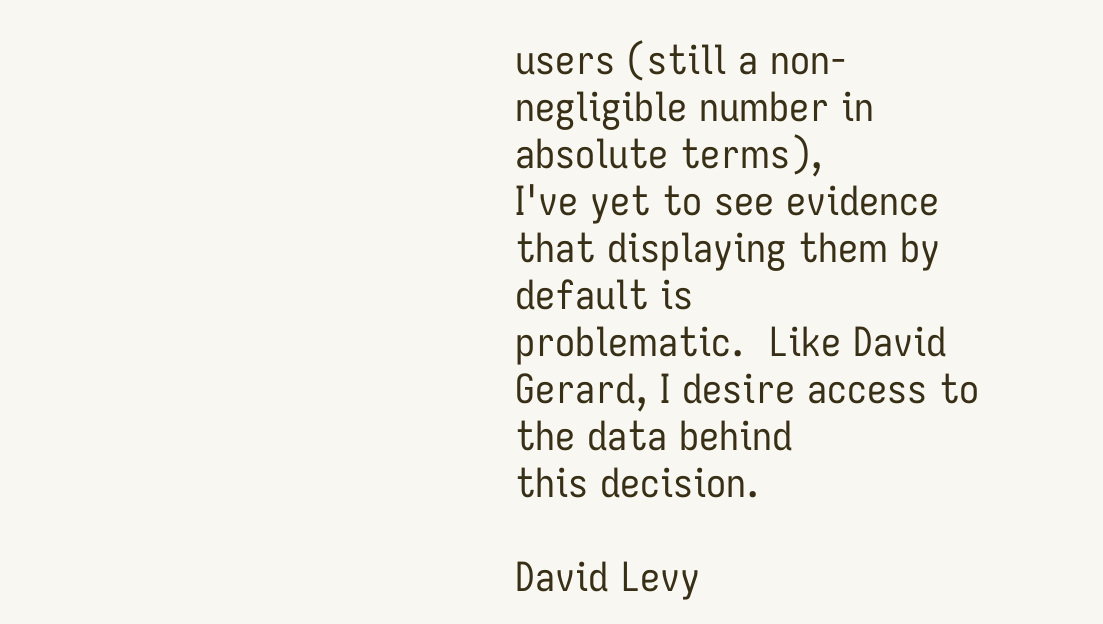users (still a non-negligible number in absolute terms),
I've yet to see evidence that displaying them by default is
problematic.  Like David Gerard, I desire access to the data behind
this decision.

David Levy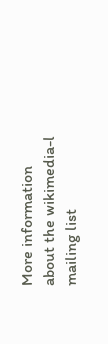More information about the wikimedia-l mailing list